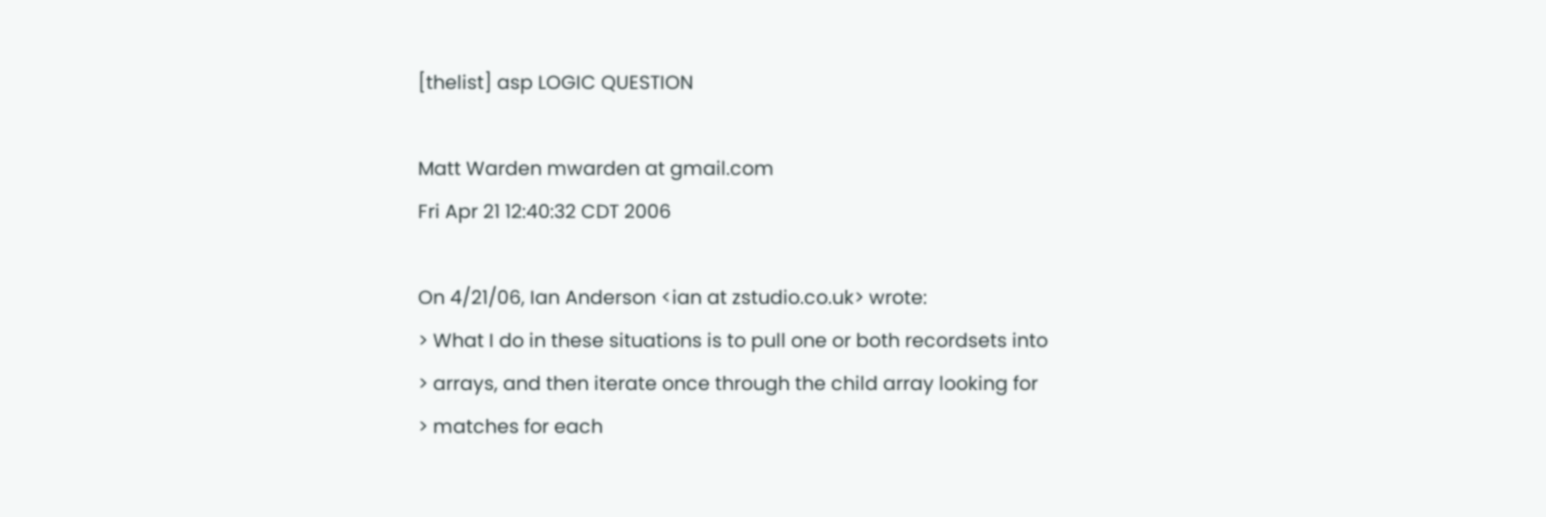[thelist] asp LOGIC QUESTION

Matt Warden mwarden at gmail.com
Fri Apr 21 12:40:32 CDT 2006

On 4/21/06, Ian Anderson <ian at zstudio.co.uk> wrote:
> What I do in these situations is to pull one or both recordsets into
> arrays, and then iterate once through the child array looking for
> matches for each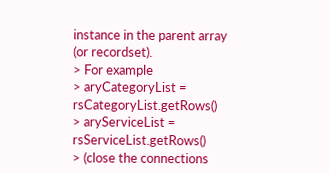instance in the parent array (or recordset).
> For example
> aryCategoryList = rsCategoryList.getRows()
> aryServiceList = rsServiceList.getRows()
> (close the connections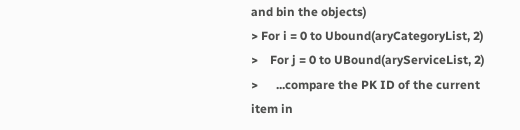and bin the objects)
> For i = 0 to Ubound(aryCategoryList, 2)
>    For j = 0 to UBound(aryServiceList, 2)
>      ...compare the PK ID of the current item in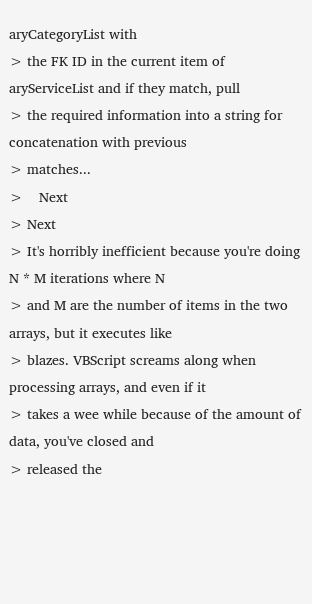aryCategoryList with
> the FK ID in the current item of aryServiceList and if they match, pull
> the required information into a string for concatenation with previous
> matches...
>    Next
> Next
> It's horribly inefficient because you're doing N * M iterations where N
> and M are the number of items in the two arrays, but it executes like
> blazes. VBScript screams along when processing arrays, and even if it
> takes a wee while because of the amount of data, you've closed and
> released the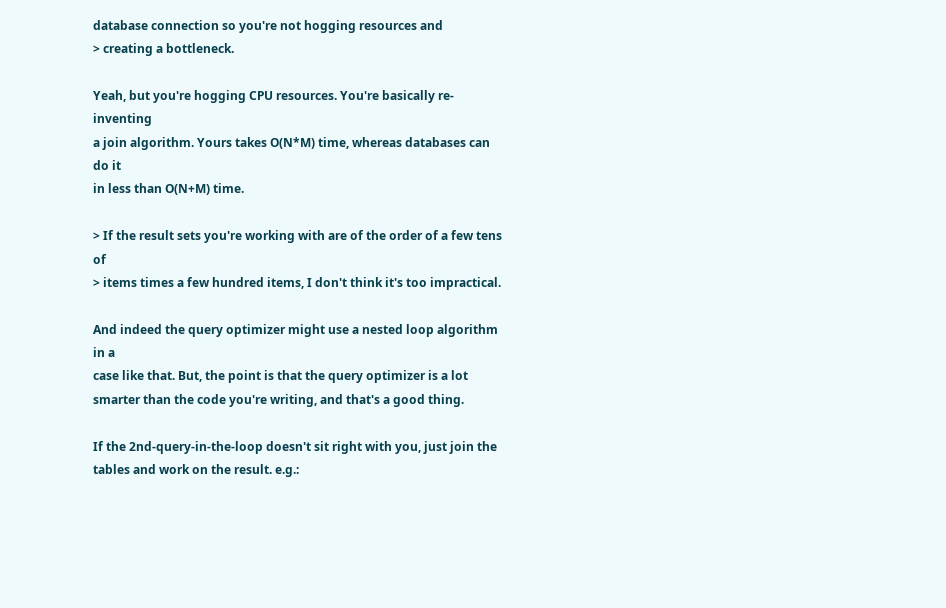database connection so you're not hogging resources and
> creating a bottleneck.

Yeah, but you're hogging CPU resources. You're basically re-inventing
a join algorithm. Yours takes O(N*M) time, whereas databases can do it
in less than O(N+M) time.

> If the result sets you're working with are of the order of a few tens of
> items times a few hundred items, I don't think it's too impractical.

And indeed the query optimizer might use a nested loop algorithm in a
case like that. But, the point is that the query optimizer is a lot
smarter than the code you're writing, and that's a good thing.

If the 2nd-query-in-the-loop doesn't sit right with you, just join the
tables and work on the result. e.g.: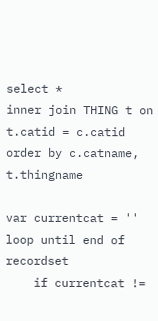select *
inner join THING t on t.catid = c.catid
order by c.catname, t.thingname

var currentcat = ''
loop until end of recordset
    if currentcat !=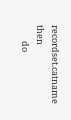recordset.catname then
        do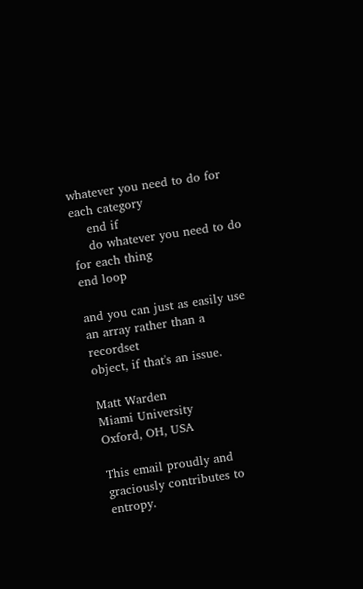whatever you need to do for each category
    end if
    do whatever you need to do for each thing
end loop

and you can just as easily use an array rather than a recordset
object, if that's an issue.

Matt Warden
Miami University
Oxford, OH, USA

This email proudly and graciously contributes to entropy.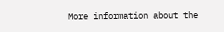More information about the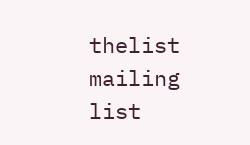thelist mailing list